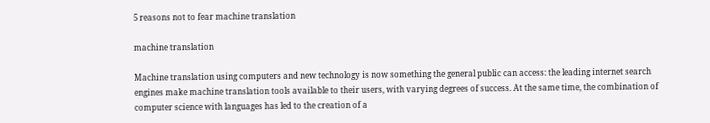5 reasons not to fear machine translation

machine translation

Machine translation using computers and new technology is now something the general public can access: the leading internet search engines make machine translation tools available to their users, with varying degrees of success. At the same time, the combination of computer science with languages has led to the creation of a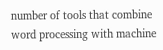number of tools that combine word processing with machine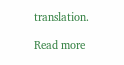translation.

Read more